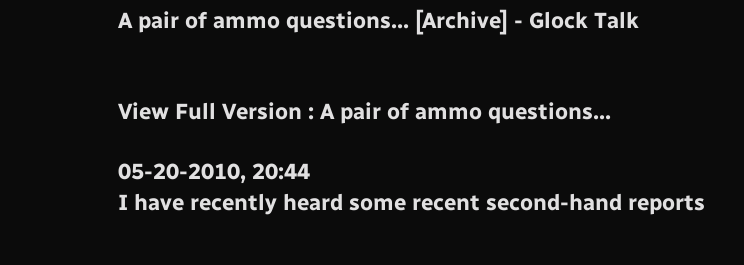A pair of ammo questions... [Archive] - Glock Talk


View Full Version : A pair of ammo questions...

05-20-2010, 20:44
I have recently heard some recent second-hand reports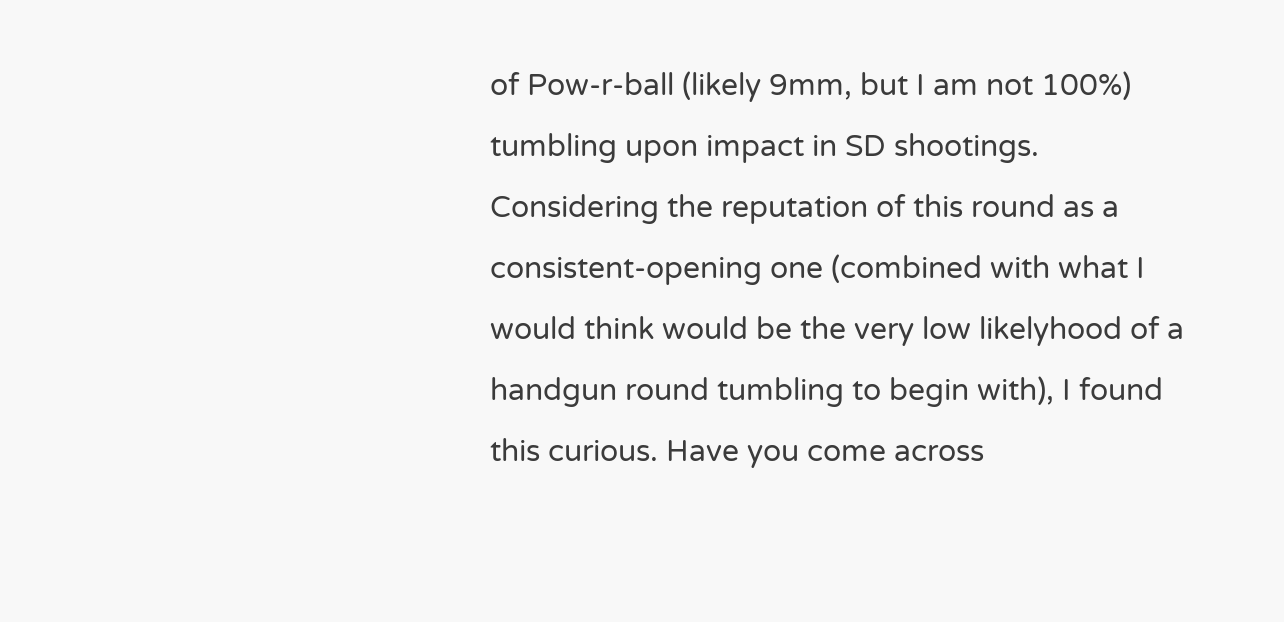of Pow-r-ball (likely 9mm, but I am not 100%) tumbling upon impact in SD shootings. Considering the reputation of this round as a consistent-opening one (combined with what I would think would be the very low likelyhood of a handgun round tumbling to begin with), I found this curious. Have you come across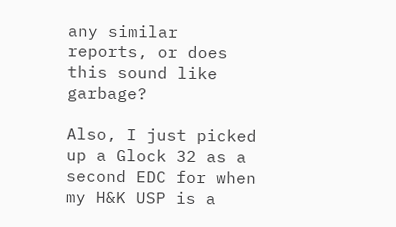any similar reports, or does this sound like garbage?

Also, I just picked up a Glock 32 as a second EDC for when my H&K USP is a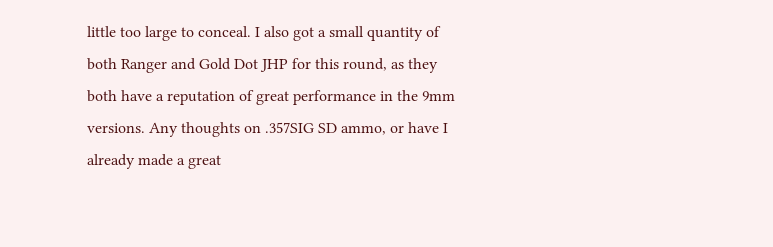little too large to conceal. I also got a small quantity of both Ranger and Gold Dot JHP for this round, as they both have a reputation of great performance in the 9mm versions. Any thoughts on .357SIG SD ammo, or have I already made a great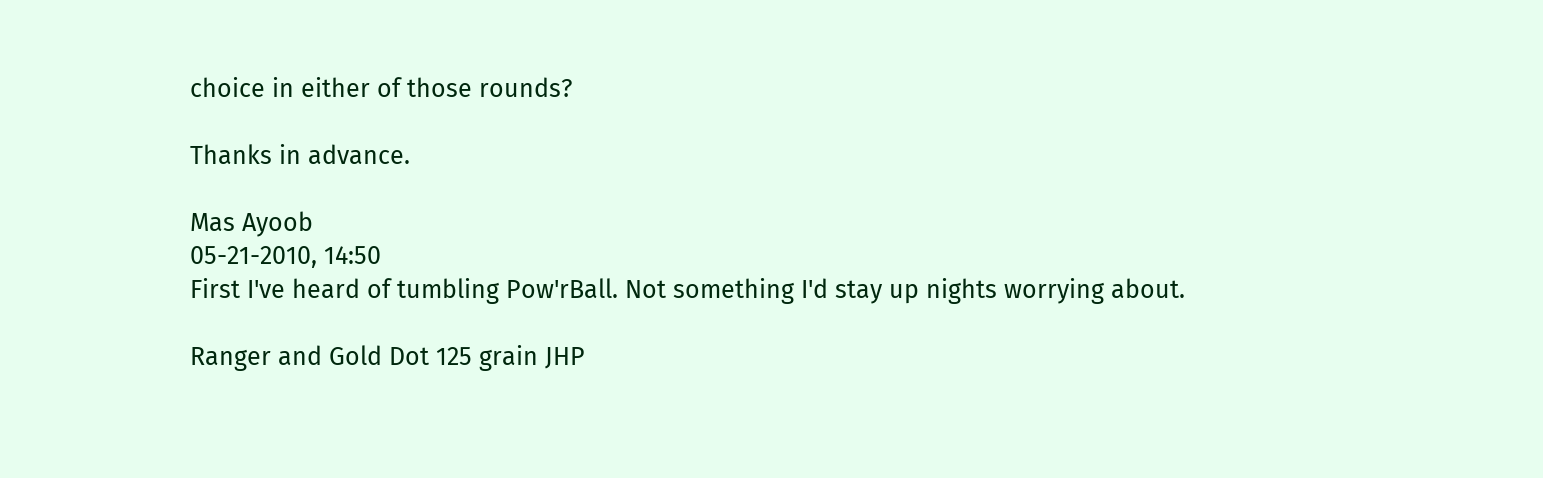choice in either of those rounds?

Thanks in advance.

Mas Ayoob
05-21-2010, 14:50
First I've heard of tumbling Pow'rBall. Not something I'd stay up nights worrying about.

Ranger and Gold Dot 125 grain JHP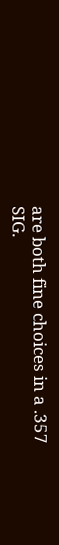are both fine choices in a .357 SIG.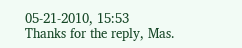05-21-2010, 15:53
Thanks for the reply, Mas.